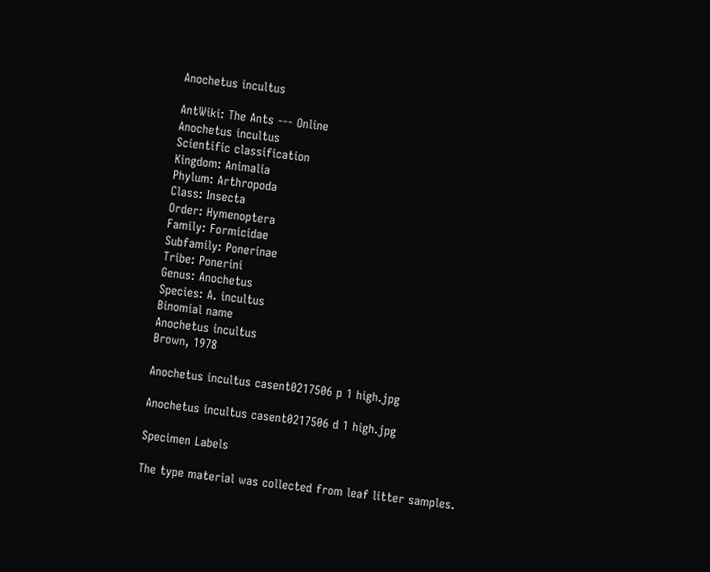Anochetus incultus

AntWiki: The Ants --- Online
Anochetus incultus
Scientific classification
Kingdom: Animalia
Phylum: Arthropoda
Class: Insecta
Order: Hymenoptera
Family: Formicidae
Subfamily: Ponerinae
Tribe: Ponerini
Genus: Anochetus
Species: A. incultus
Binomial name
Anochetus incultus
Brown, 1978

Anochetus incultus casent0217506 p 1 high.jpg

Anochetus incultus casent0217506 d 1 high.jpg

Specimen Labels

The type material was collected from leaf litter samples.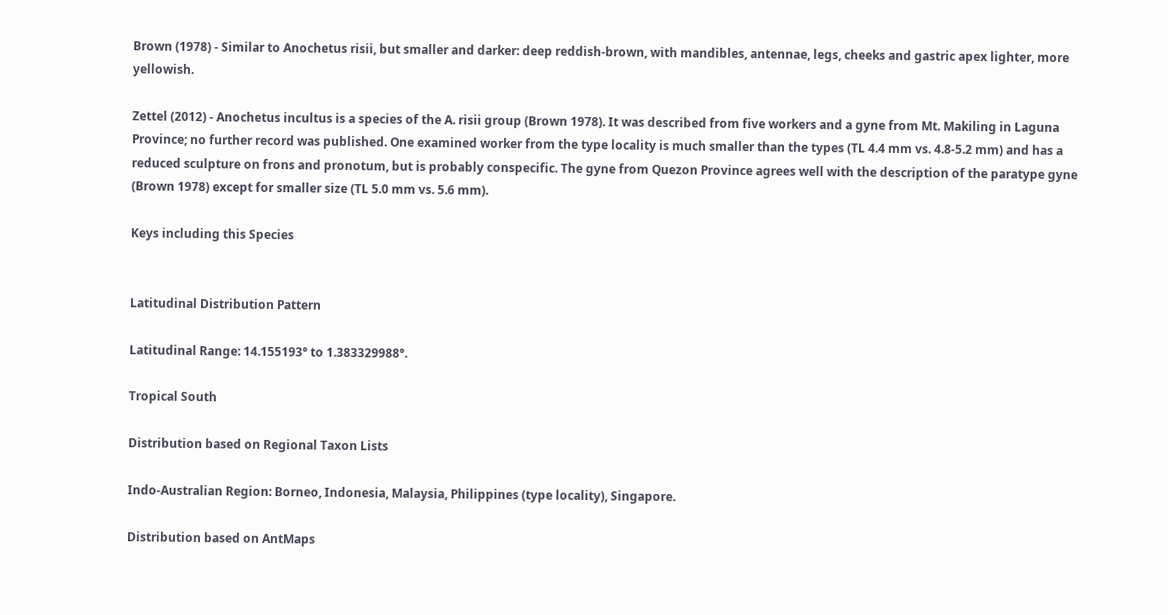Brown (1978) - Similar to Anochetus risii, but smaller and darker: deep reddish-brown, with mandibles, antennae, legs, cheeks and gastric apex lighter, more yellowish.

Zettel (2012) - Anochetus incultus is a species of the A. risii group (Brown 1978). It was described from five workers and a gyne from Mt. Makiling in Laguna Province; no further record was published. One examined worker from the type locality is much smaller than the types (TL 4.4 mm vs. 4.8-5.2 mm) and has a reduced sculpture on frons and pronotum, but is probably conspecific. The gyne from Quezon Province agrees well with the description of the paratype gyne (Brown 1978) except for smaller size (TL 5.0 mm vs. 5.6 mm).

Keys including this Species


Latitudinal Distribution Pattern

Latitudinal Range: 14.155193° to 1.383329988°.

Tropical South

Distribution based on Regional Taxon Lists

Indo-Australian Region: Borneo, Indonesia, Malaysia, Philippines (type locality), Singapore.

Distribution based on AntMaps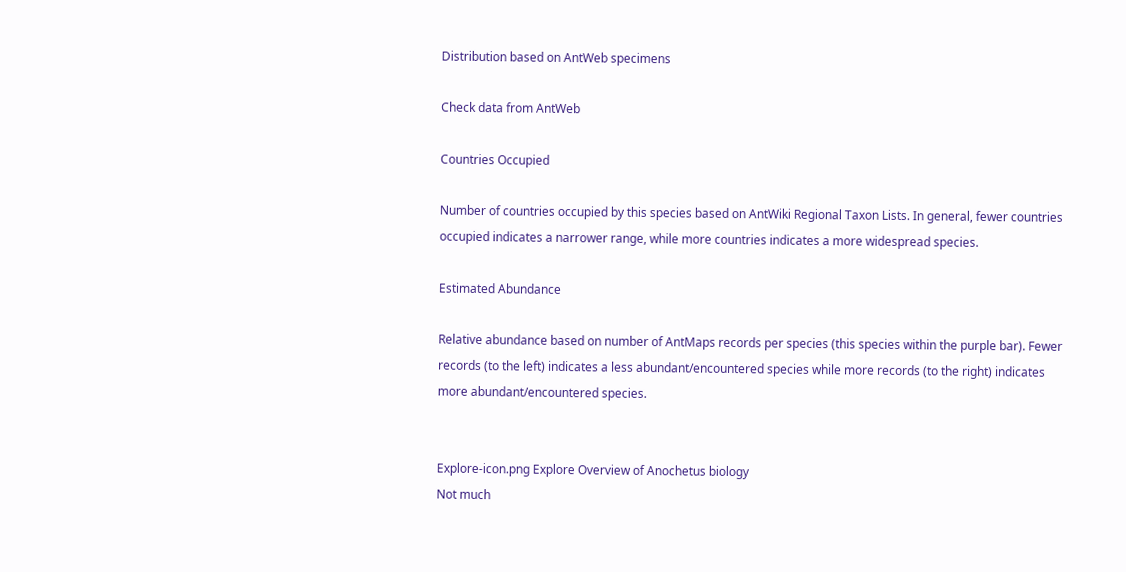Distribution based on AntWeb specimens

Check data from AntWeb

Countries Occupied

Number of countries occupied by this species based on AntWiki Regional Taxon Lists. In general, fewer countries occupied indicates a narrower range, while more countries indicates a more widespread species.

Estimated Abundance

Relative abundance based on number of AntMaps records per species (this species within the purple bar). Fewer records (to the left) indicates a less abundant/encountered species while more records (to the right) indicates more abundant/encountered species.


Explore-icon.png Explore Overview of Anochetus biology
Not much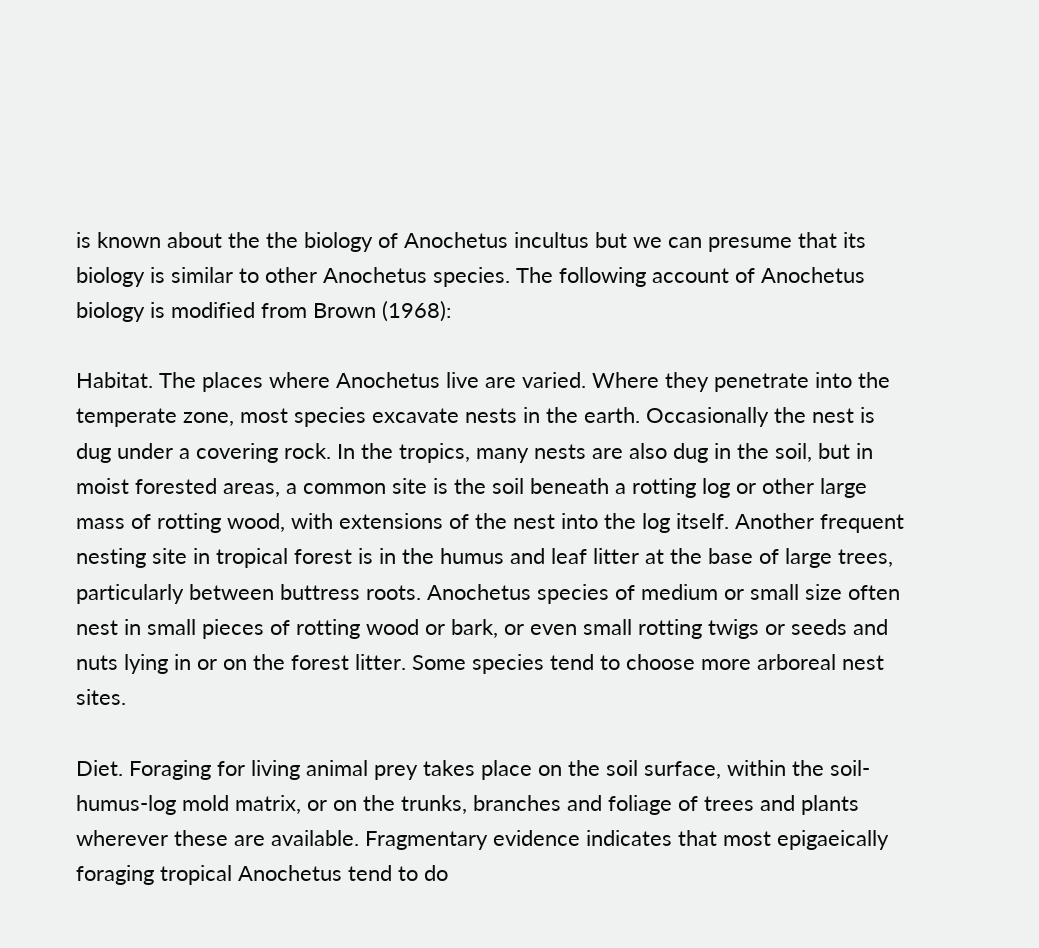is known about the the biology of Anochetus incultus but we can presume that its biology is similar to other Anochetus species. The following account of Anochetus biology is modified from Brown (1968):

Habitat. The places where Anochetus live are varied. Where they penetrate into the temperate zone, most species excavate nests in the earth. Occasionally the nest is dug under a covering rock. In the tropics, many nests are also dug in the soil, but in moist forested areas, a common site is the soil beneath a rotting log or other large mass of rotting wood, with extensions of the nest into the log itself. Another frequent nesting site in tropical forest is in the humus and leaf litter at the base of large trees, particularly between buttress roots. Anochetus species of medium or small size often nest in small pieces of rotting wood or bark, or even small rotting twigs or seeds and nuts lying in or on the forest litter. Some species tend to choose more arboreal nest sites.

Diet. Foraging for living animal prey takes place on the soil surface, within the soil-humus-log mold matrix, or on the trunks, branches and foliage of trees and plants wherever these are available. Fragmentary evidence indicates that most epigaeically foraging tropical Anochetus tend to do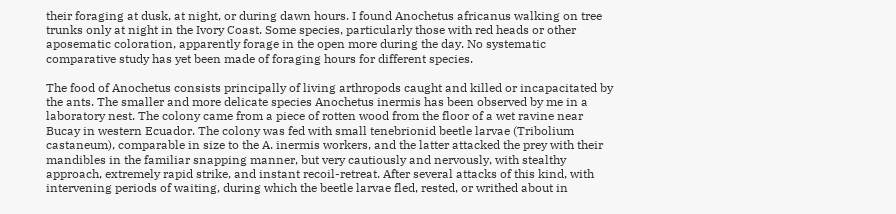their foraging at dusk, at night, or during dawn hours. I found Anochetus africanus walking on tree trunks only at night in the Ivory Coast. Some species, particularly those with red heads or other aposematic coloration, apparently forage in the open more during the day. No systematic comparative study has yet been made of foraging hours for different species.

The food of Anochetus consists principally of living arthropods caught and killed or incapacitated by the ants. The smaller and more delicate species Anochetus inermis has been observed by me in a laboratory nest. The colony came from a piece of rotten wood from the floor of a wet ravine near Bucay in western Ecuador. The colony was fed with small tenebrionid beetle larvae (Tribolium castaneum), comparable in size to the A. inermis workers, and the latter attacked the prey with their mandibles in the familiar snapping manner, but very cautiously and nervously, with stealthy approach, extremely rapid strike, and instant recoil-retreat. After several attacks of this kind, with intervening periods of waiting, during which the beetle larvae fled, rested, or writhed about in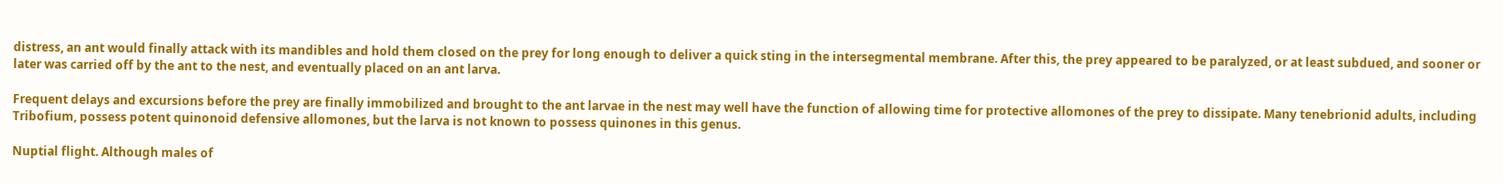distress, an ant would finally attack with its mandibles and hold them closed on the prey for long enough to deliver a quick sting in the intersegmental membrane. After this, the prey appeared to be paralyzed, or at least subdued, and sooner or later was carried off by the ant to the nest, and eventually placed on an ant larva.

Frequent delays and excursions before the prey are finally immobilized and brought to the ant larvae in the nest may well have the function of allowing time for protective allomones of the prey to dissipate. Many tenebrionid adults, including Tribofium, possess potent quinonoid defensive allomones, but the larva is not known to possess quinones in this genus.

Nuptial flight. Although males of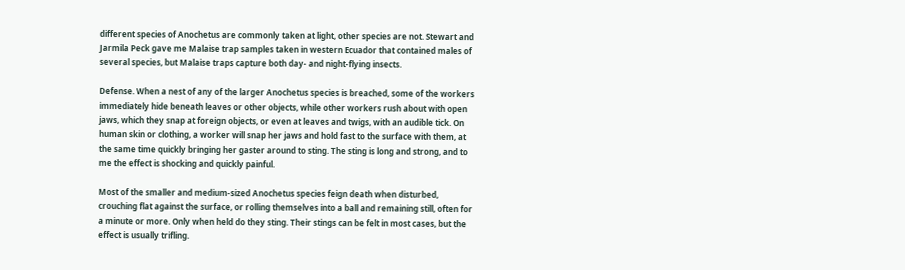different species of Anochetus are commonly taken at light, other species are not. Stewart and Jarmila Peck gave me Malaise trap samples taken in western Ecuador that contained males of several species, but Malaise traps capture both day- and night-flying insects.

Defense. When a nest of any of the larger Anochetus species is breached, some of the workers immediately hide beneath leaves or other objects, while other workers rush about with open jaws, which they snap at foreign objects, or even at leaves and twigs, with an audible tick. On human skin or clothing, a worker will snap her jaws and hold fast to the surface with them, at the same time quickly bringing her gaster around to sting. The sting is long and strong, and to me the effect is shocking and quickly painful.

Most of the smaller and medium-sized Anochetus species feign death when disturbed, crouching flat against the surface, or rolling themselves into a ball and remaining still, often for a minute or more. Only when held do they sting. Their stings can be felt in most cases, but the effect is usually trifling.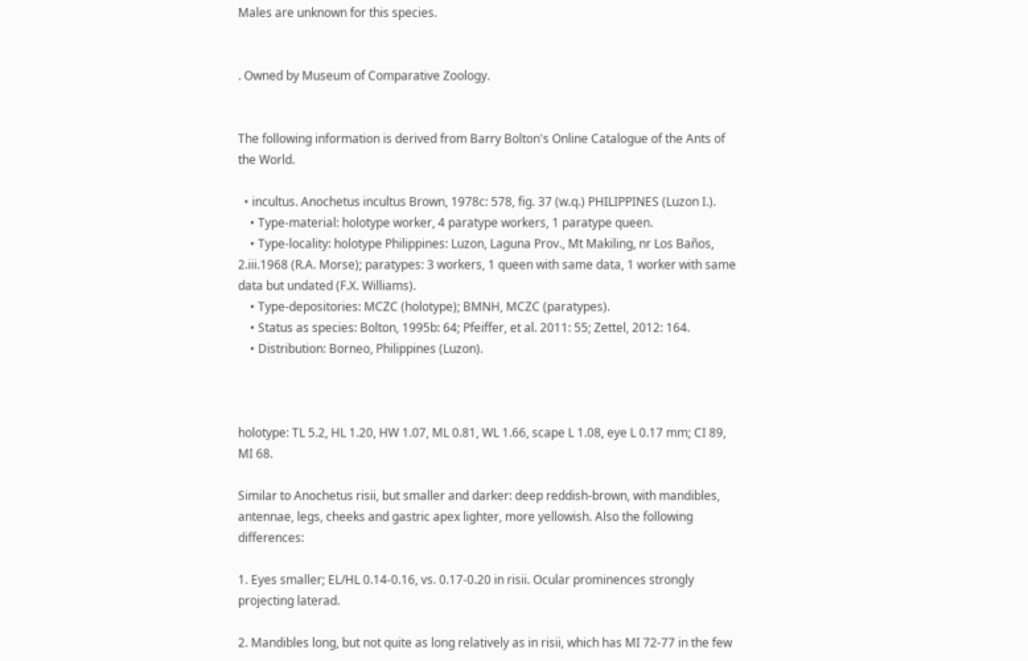Males are unknown for this species.


. Owned by Museum of Comparative Zoology.


The following information is derived from Barry Bolton's Online Catalogue of the Ants of the World.

  • incultus. Anochetus incultus Brown, 1978c: 578, fig. 37 (w.q.) PHILIPPINES (Luzon I.).
    • Type-material: holotype worker, 4 paratype workers, 1 paratype queen.
    • Type-locality: holotype Philippines: Luzon, Laguna Prov., Mt Makiling, nr Los Baños, 2.iii.1968 (R.A. Morse); paratypes: 3 workers, 1 queen with same data, 1 worker with same data but undated (F.X. Williams).
    • Type-depositories: MCZC (holotype); BMNH, MCZC (paratypes).
    • Status as species: Bolton, 1995b: 64; Pfeiffer, et al. 2011: 55; Zettel, 2012: 164.
    • Distribution: Borneo, Philippines (Luzon).



holotype: TL 5.2, HL 1.20, HW 1.07, ML 0.81, WL 1.66, scape L 1.08, eye L 0.17 mm; CI 89, MI 68.

Similar to Anochetus risii, but smaller and darker: deep reddish-brown, with mandibles, antennae, legs, cheeks and gastric apex lighter, more yellowish. Also the following differences:

1. Eyes smaller; EL/HL 0.14-0.16, vs. 0.17-0.20 in risii. Ocular prominences strongly projecting laterad.

2. Mandibles long, but not quite as long relatively as in risii, which has MI 72-77 in the few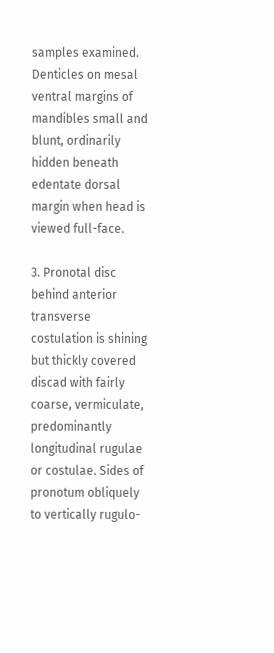samples examined. Denticles on mesal ventral margins of mandibles small and blunt, ordinarily hidden beneath edentate dorsal margin when head is viewed full-face.

3. Pronotal disc behind anterior transverse costulation is shining but thickly covered discad with fairly coarse, vermiculate, predominantly longitudinal rugulae or costulae. Sides of pronotum obliquely to vertically rugulo-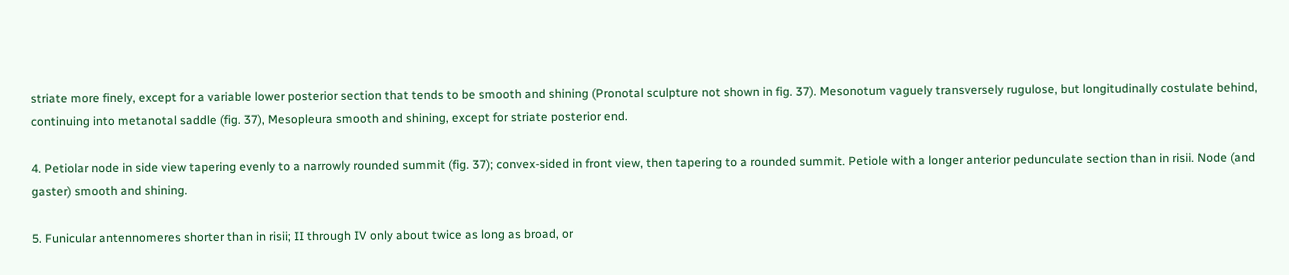striate more finely, except for a variable lower posterior section that tends to be smooth and shining (Pronotal sculpture not shown in fig. 37). Mesonotum vaguely transversely rugulose, but longitudinally costulate behind, continuing into metanotal saddle (fig. 37), Mesopleura smooth and shining, except for striate posterior end.

4. Petiolar node in side view tapering evenly to a narrowly rounded summit (fig. 37); convex-sided in front view, then tapering to a rounded summit. Petiole with a longer anterior pedunculate section than in risii. Node (and gaster) smooth and shining.

5. Funicular antennomeres shorter than in risii; II through IV only about twice as long as broad, or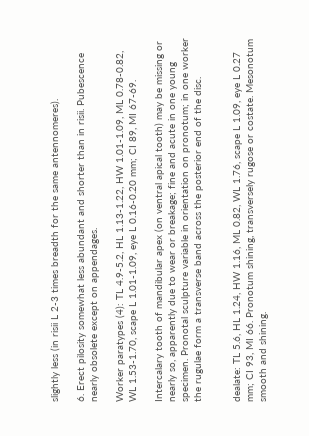slightly less (in risii L 2-3 times breadth for the same antennomeres).

6. Erect pilosity somewhat less abundant and shorter than in risii. Pubescence nearly obsolete except on appendages.

Worker paratypes (4): TL 4.9-5.2, HL 1.13-1.22, HW 1.01-1.09, ML 0.78-0.82, WL 1.53-1.70, scape L 1.01-1.09, eye L 0.16-0.20 mm; CI 89, MI 67-69.

Intercalary tooth of mandibular apex (on ventral apical tooth) may be missing or nearly so, apparently due to wear or breakage; fine and acute in one young specimen. Pronotal sculpture variable in orientation on pronotum; in one worker the rugulae form a transverse band across the posterior end of the disc.


dealate: TL 5.6, HL 1.24, HW 1.16, ML 0.82, WL 1.76, scape L 1.09, eye L 0.27 mm; CI 93, MI 66. Pronotum shining, transversely rugose or costate. Mesonotum smooth and shining.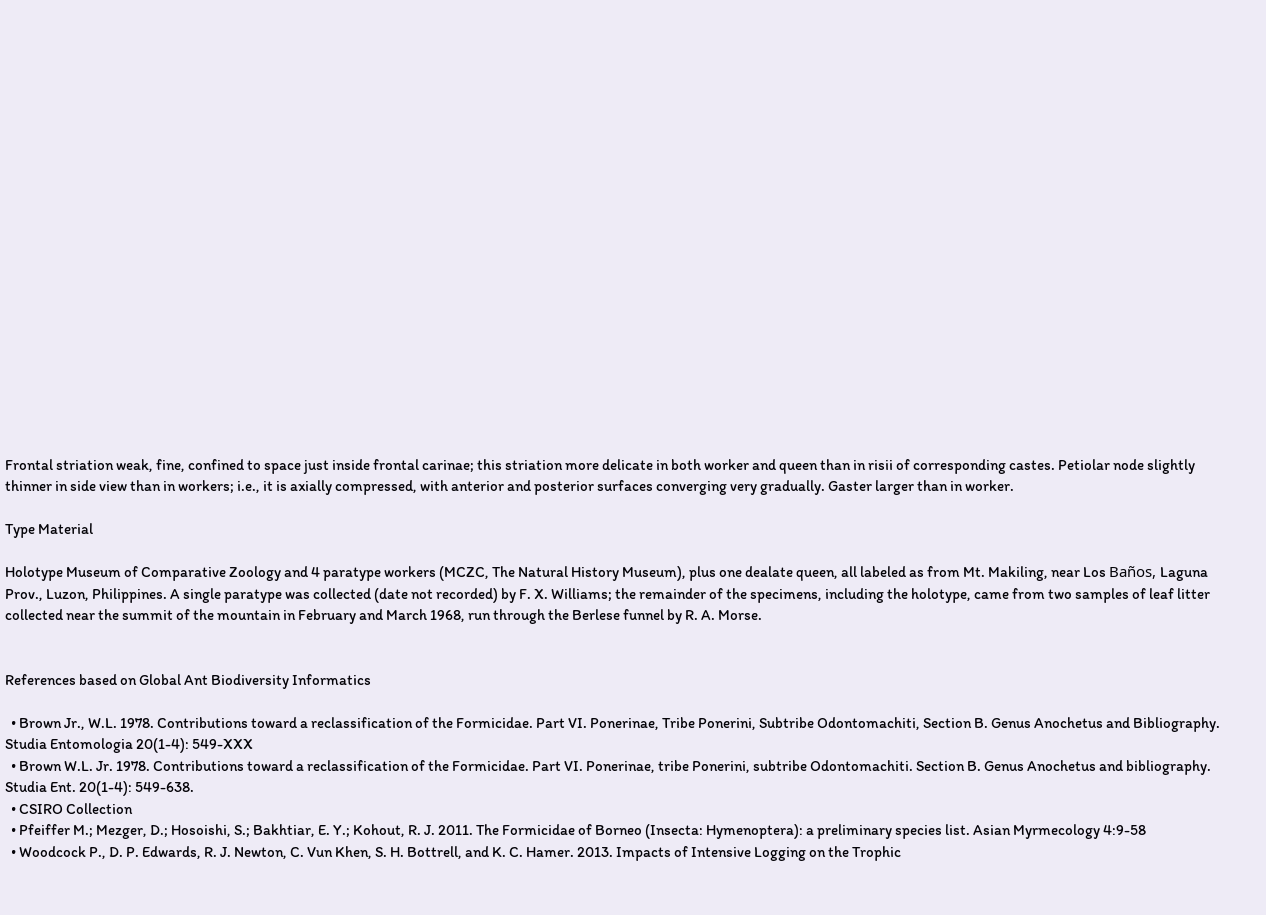Frontal striation weak, fine, confined to space just inside frontal carinae; this striation more delicate in both worker and queen than in risii of corresponding castes. Petiolar node slightly thinner in side view than in workers; i.e., it is axially compressed, with anterior and posterior surfaces converging very gradually. Gaster larger than in worker.

Type Material

Holotype Museum of Comparative Zoology and 4 paratype workers (MCZC, The Natural History Museum), plus one dealate queen, all labeled as from Mt. Makiling, near Los Baños, Laguna Prov., Luzon, Philippines. A single paratype was collected (date not recorded) by F. X. Williams; the remainder of the specimens, including the holotype, came from two samples of leaf litter collected near the summit of the mountain in February and March 1968, run through the Berlese funnel by R. A. Morse.


References based on Global Ant Biodiversity Informatics

  • Brown Jr., W.L. 1978. Contributions toward a reclassification of the Formicidae. Part VI. Ponerinae, Tribe Ponerini, Subtribe Odontomachiti, Section B. Genus Anochetus and Bibliography. Studia Entomologia 20(1-4): 549-XXX
  • Brown W.L. Jr. 1978. Contributions toward a reclassification of the Formicidae. Part VI. Ponerinae, tribe Ponerini, subtribe Odontomachiti. Section B. Genus Anochetus and bibliography. Studia Ent. 20(1-4): 549-638.
  • CSIRO Collection
  • Pfeiffer M.; Mezger, D.; Hosoishi, S.; Bakhtiar, E. Y.; Kohout, R. J. 2011. The Formicidae of Borneo (Insecta: Hymenoptera): a preliminary species list. Asian Myrmecology 4:9-58
  • Woodcock P., D. P. Edwards, R. J. Newton, C. Vun Khen, S. H. Bottrell, and K. C. Hamer. 2013. Impacts of Intensive Logging on the Trophic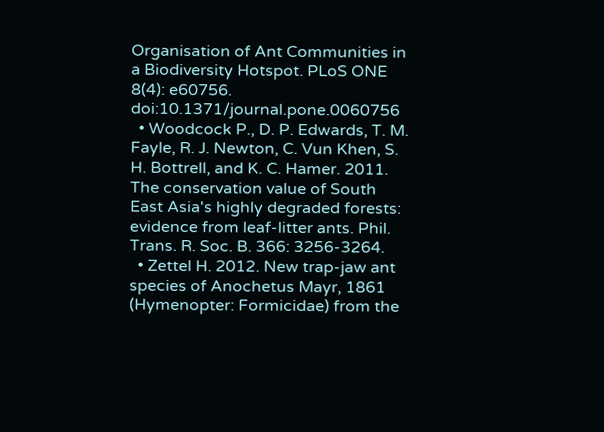Organisation of Ant Communities in a Biodiversity Hotspot. PLoS ONE 8(4): e60756. doi:10.1371/journal.pone.0060756
  • Woodcock P., D. P. Edwards, T. M. Fayle, R. J. Newton, C. Vun Khen, S. H. Bottrell, and K. C. Hamer. 2011. The conservation value of South East Asia's highly degraded forests: evidence from leaf-litter ants. Phil. Trans. R. Soc. B. 366: 3256-3264.
  • Zettel H. 2012. New trap-jaw ant species of Anochetus Mayr, 1861 (Hymenopter: Formicidae) from the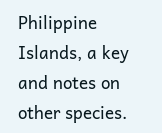Philippine Islands, a key and notes on other species.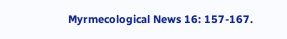Myrmecological News 16: 157-167.